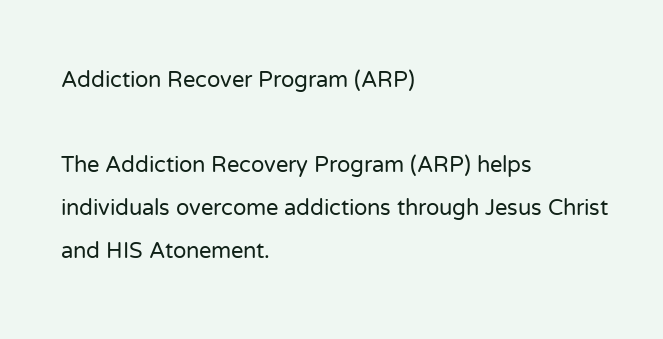Addiction Recover Program (ARP)

The Addiction Recovery Program (ARP) helps individuals overcome addictions through Jesus Christ and HIS Atonement.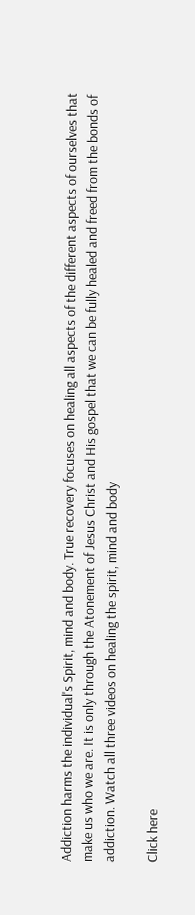Addiction harms the individual's Spirit, mind and body. True recovery focuses on healing all aspects of the different aspects of ourselves that make us who we are. It is only through the Atonement of Jesus Christ and His gospel that we can be fully healed and freed from the bonds of addiction. Watch all three videos on healing the spirit, mind and body

Click here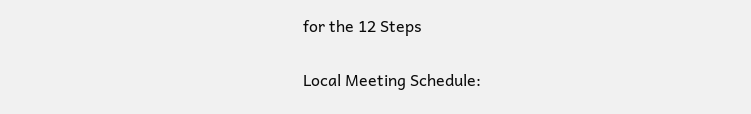for the 12 Steps

Local Meeting Schedule: